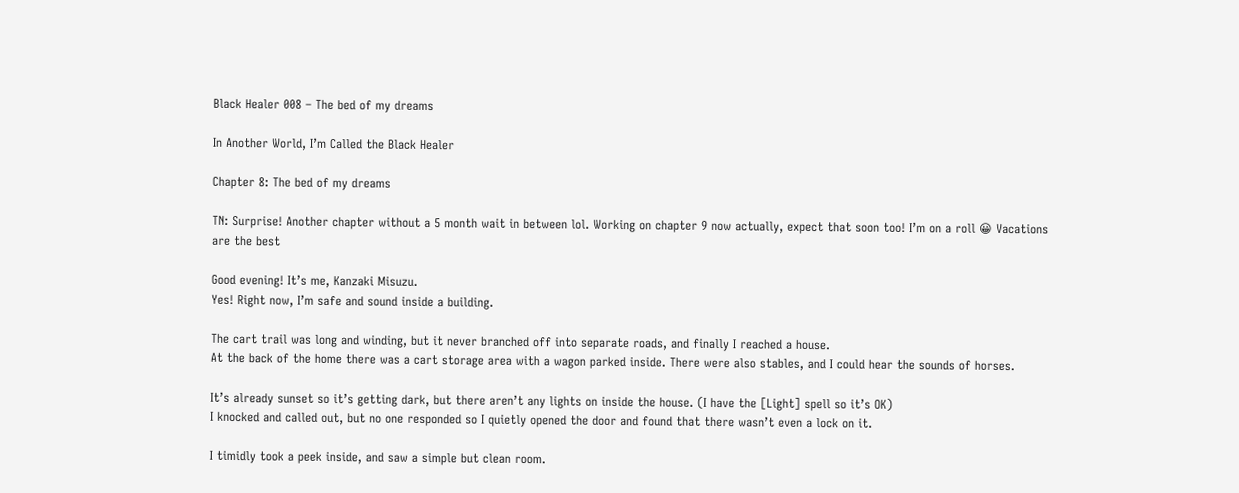Black Healer 008 – The bed of my dreams

In Another World, I’m Called the Black Healer

Chapter 8: The bed of my dreams

TN: Surprise! Another chapter without a 5 month wait in between lol. Working on chapter 9 now actually, expect that soon too! I’m on a roll 😀 Vacations are the best

Good evening! It’s me, Kanzaki Misuzu.
Yes! Right now, I’m safe and sound inside a building.

The cart trail was long and winding, but it never branched off into separate roads, and finally I reached a house.
At the back of the home there was a cart storage area with a wagon parked inside. There were also stables, and I could hear the sounds of horses.

It’s already sunset so it’s getting dark, but there aren’t any lights on inside the house. (I have the [Light] spell so it’s OK)
I knocked and called out, but no one responded so I quietly opened the door and found that there wasn’t even a lock on it.

I timidly took a peek inside, and saw a simple but clean room.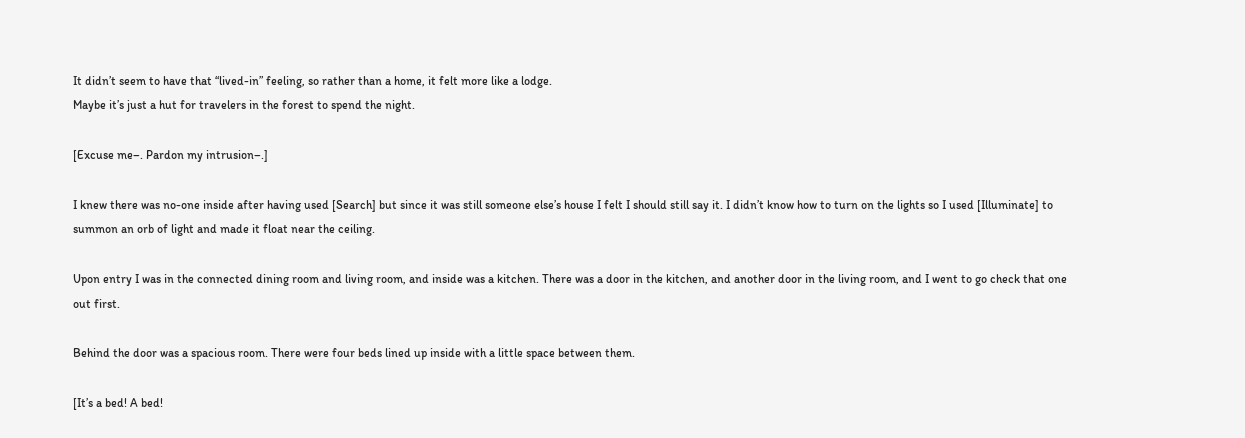It didn’t seem to have that “lived-in” feeling, so rather than a home, it felt more like a lodge.
Maybe it’s just a hut for travelers in the forest to spend the night.

[Excuse me–. Pardon my intrusion–.]

I knew there was no-one inside after having used [Search] but since it was still someone else’s house I felt I should still say it. I didn’t know how to turn on the lights so I used [Illuminate] to summon an orb of light and made it float near the ceiling.

Upon entry I was in the connected dining room and living room, and inside was a kitchen. There was a door in the kitchen, and another door in the living room, and I went to go check that one out first.

Behind the door was a spacious room. There were four beds lined up inside with a little space between them.

[It’s a bed! A bed!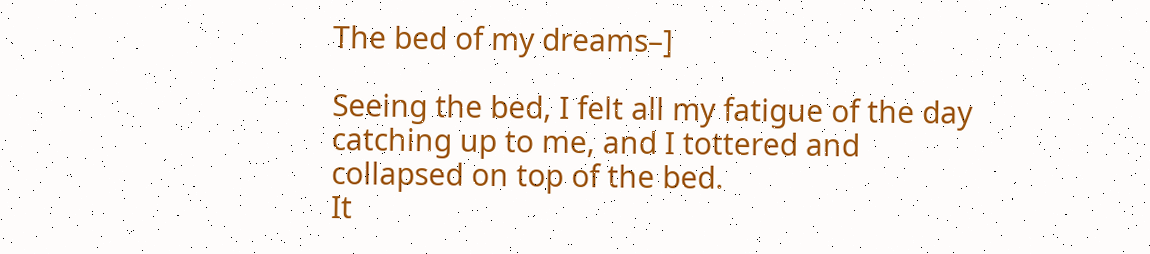The bed of my dreams–]

Seeing the bed, I felt all my fatigue of the day catching up to me, and I tottered and collapsed on top of the bed.
It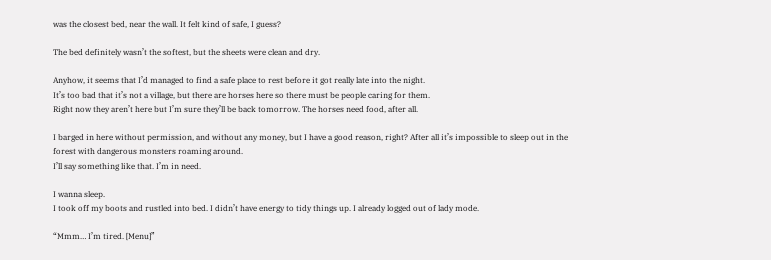was the closest bed, near the wall. It felt kind of safe, I guess?

The bed definitely wasn’t the softest, but the sheets were clean and dry.

Anyhow, it seems that I’d managed to find a safe place to rest before it got really late into the night.
It’s too bad that it’s not a village, but there are horses here so there must be people caring for them.
Right now they aren’t here but I’m sure they’ll be back tomorrow. The horses need food, after all.

I barged in here without permission, and without any money, but I have a good reason, right? After all it’s impossible to sleep out in the forest with dangerous monsters roaming around.
I’ll say something like that. I’m in need.

I wanna sleep.
I took off my boots and rustled into bed. I didn’t have energy to tidy things up. I already logged out of lady mode.

“Mmm… I’m tired. [Menu]”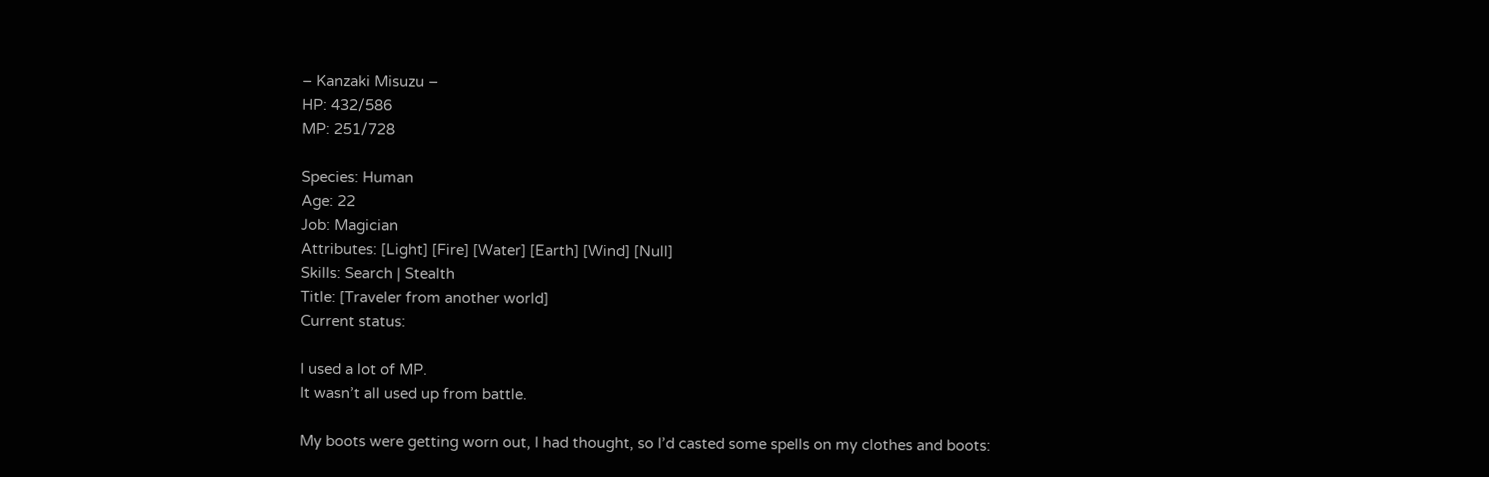– Kanzaki Misuzu –
HP: 432/586
MP: 251/728

Species: Human
Age: 22
Job: Magician
Attributes: [Light] [Fire] [Water] [Earth] [Wind] [Null]
Skills: Search | Stealth
Title: [Traveler from another world]
Current status:

I used a lot of MP.
It wasn’t all used up from battle.

My boots were getting worn out, I had thought, so I’d casted some spells on my clothes and boots: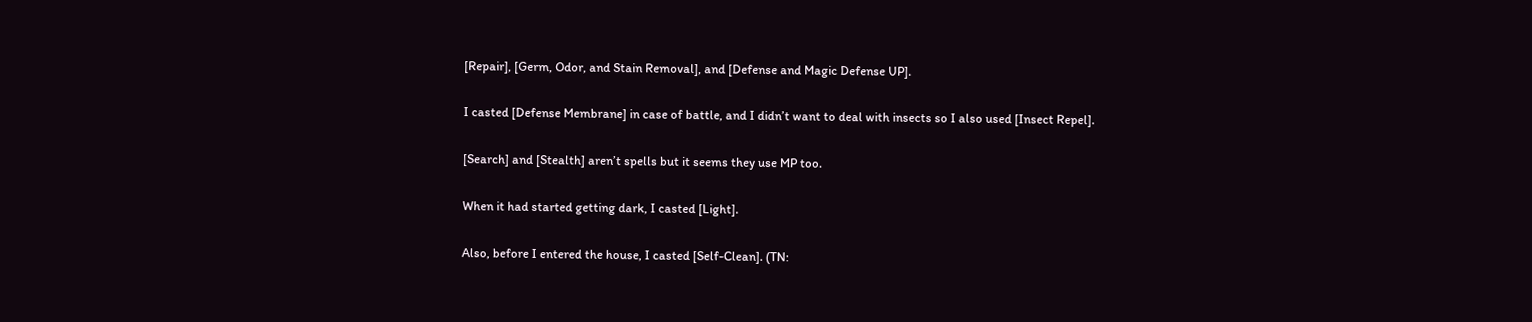[Repair], [Germ, Odor, and Stain Removal], and [Defense and Magic Defense UP].

I casted [Defense Membrane] in case of battle, and I didn’t want to deal with insects so I also used [Insect Repel].

[Search] and [Stealth] aren’t spells but it seems they use MP too.

When it had started getting dark, I casted [Light].

Also, before I entered the house, I casted [Self-Clean]. (TN: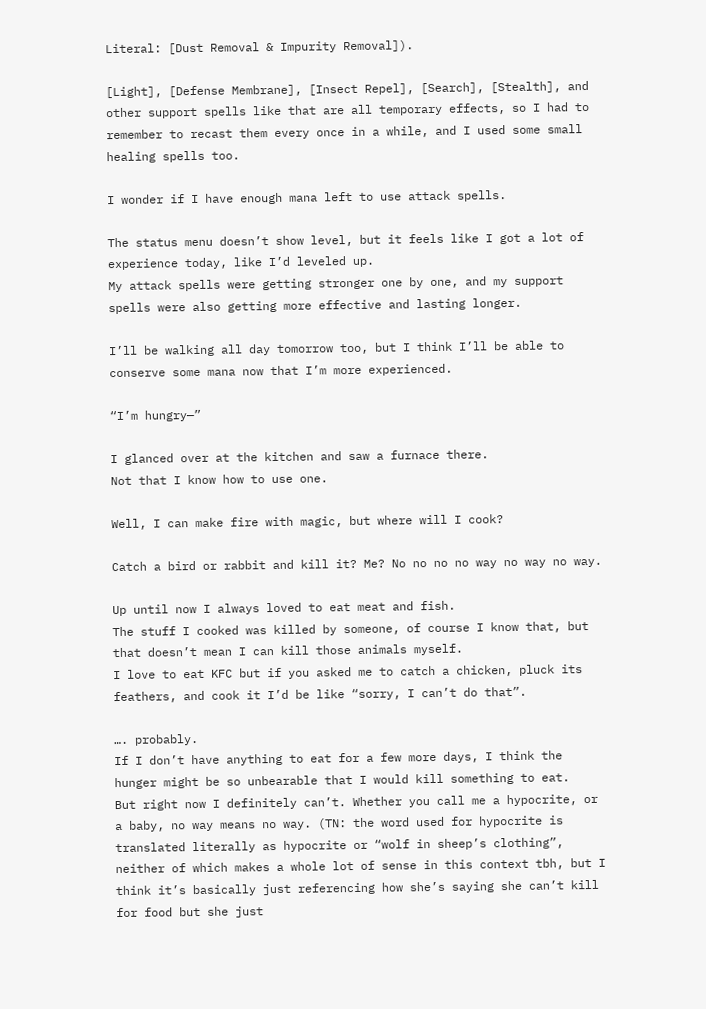Literal: [Dust Removal & Impurity Removal]).

[Light], [Defense Membrane], [Insect Repel], [Search], [Stealth], and other support spells like that are all temporary effects, so I had to remember to recast them every once in a while, and I used some small healing spells too.

I wonder if I have enough mana left to use attack spells.

The status menu doesn’t show level, but it feels like I got a lot of experience today, like I’d leveled up.
My attack spells were getting stronger one by one, and my support spells were also getting more effective and lasting longer.

I’ll be walking all day tomorrow too, but I think I’ll be able to conserve some mana now that I’m more experienced.

“I’m hungry—”

I glanced over at the kitchen and saw a furnace there.
Not that I know how to use one.

Well, I can make fire with magic, but where will I cook?

Catch a bird or rabbit and kill it? Me? No no no no way no way no way.

Up until now I always loved to eat meat and fish.
The stuff I cooked was killed by someone, of course I know that, but that doesn’t mean I can kill those animals myself.
I love to eat KFC but if you asked me to catch a chicken, pluck its feathers, and cook it I’d be like “sorry, I can’t do that”.

…. probably.
If I don’t have anything to eat for a few more days, I think the hunger might be so unbearable that I would kill something to eat.
But right now I definitely can’t. Whether you call me a hypocrite, or a baby, no way means no way. (TN: the word used for hypocrite is translated literally as hypocrite or “wolf in sheep’s clothing”, neither of which makes a whole lot of sense in this context tbh, but I think it’s basically just referencing how she’s saying she can’t kill for food but she just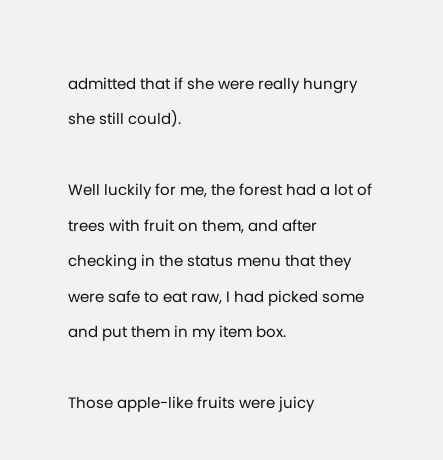admitted that if she were really hungry she still could).

Well luckily for me, the forest had a lot of trees with fruit on them, and after checking in the status menu that they were safe to eat raw, I had picked some and put them in my item box.

Those apple-like fruits were juicy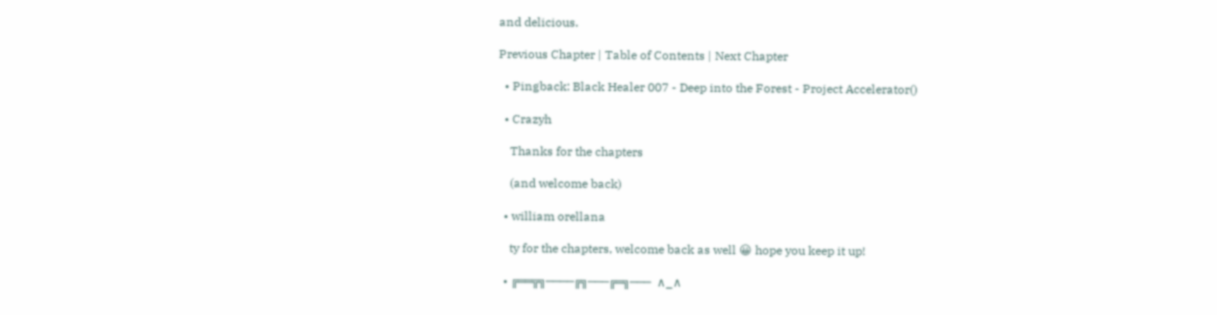and delicious.

Previous Chapter | Table of Contents | Next Chapter

  • Pingback: Black Healer 007 - Deep into the Forest - Project Accelerator()

  • Crazyh

    Thanks for the chapters

    (and welcome back)

  • william orellana

    ty for the chapters, welcome back as well 😀 hope you keep it up!

  • ╔══╦╗────╔╗───╔═╗───  ∧_∧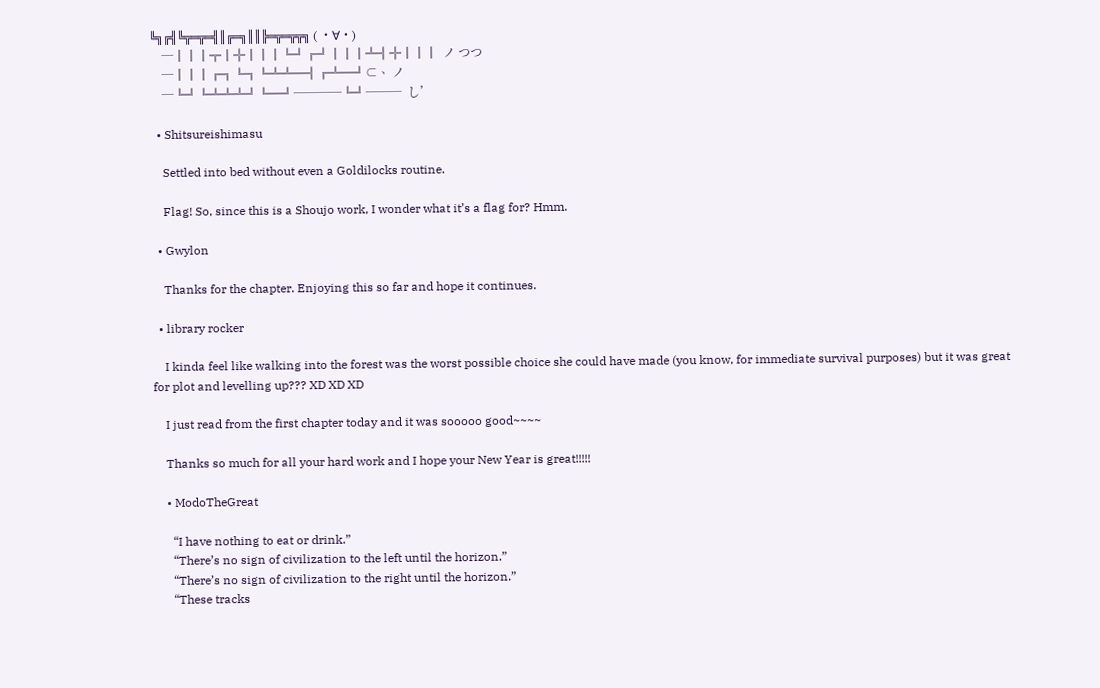╚╗╔╣╚╦═╦═╣║╔═╗║║╠═╦═╦╦╗ ( ・∀・)
    ─║║║╦║╬║║║╚╝╔╝║║║╩╣╬║║║  ノ つつ
    ─║║║╔╗╚╗╚╩╩═╣╔╩═╝⊂、 ノ
    ─╚╝╚╩╩╩╝╚═╝────╚╝───  し’

  • Shitsureishimasu

    Settled into bed without even a Goldilocks routine.

    Flag! So, since this is a Shoujo work, I wonder what it’s a flag for? Hmm.

  • Gwylon

    Thanks for the chapter. Enjoying this so far and hope it continues.

  • library rocker

    I kinda feel like walking into the forest was the worst possible choice she could have made (you know, for immediate survival purposes) but it was great for plot and levelling up??? XD XD XD

    I just read from the first chapter today and it was sooooo good~~~~

    Thanks so much for all your hard work and I hope your New Year is great!!!!!

    • ModoTheGreat

      “I have nothing to eat or drink.”
      “There’s no sign of civilization to the left until the horizon.”
      “There’s no sign of civilization to the right until the horizon.”
      “These tracks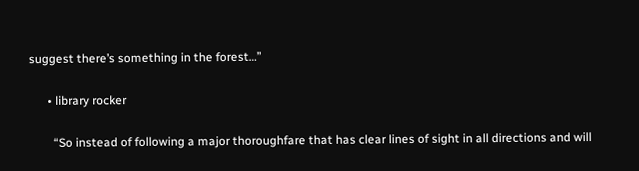suggest there’s something in the forest…”

      • library rocker

        “So instead of following a major thoroughfare that has clear lines of sight in all directions and will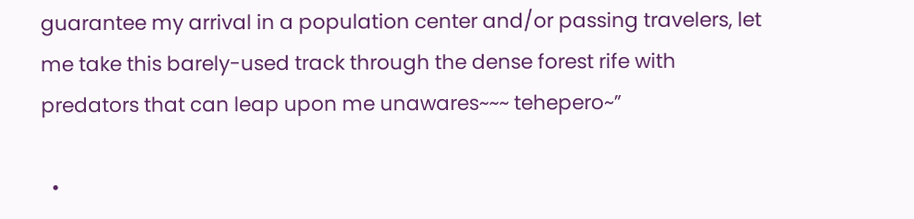guarantee my arrival in a population center and/or passing travelers, let me take this barely-used track through the dense forest rife with predators that can leap upon me unawares~~~ tehepero~”

  •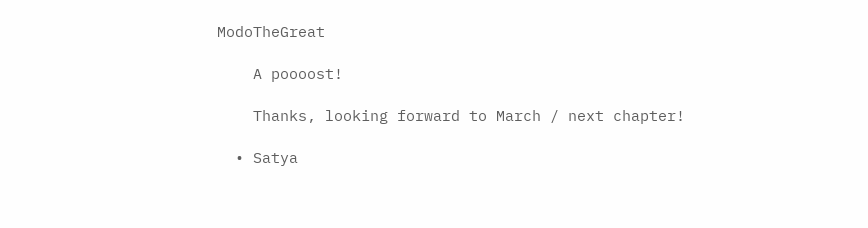ModoTheGreat

    A poooost!

    Thanks, looking forward to March / next chapter!

  • Satya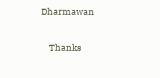Dharmawan

    Thanks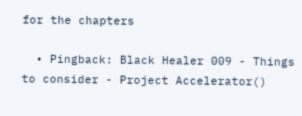for the chapters

  • Pingback: Black Healer 009 - Things to consider - Project Accelerator()